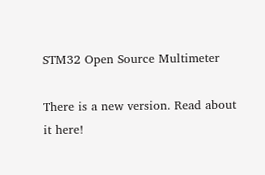STM32 Open Source Multimeter

There is a new version. Read about it here!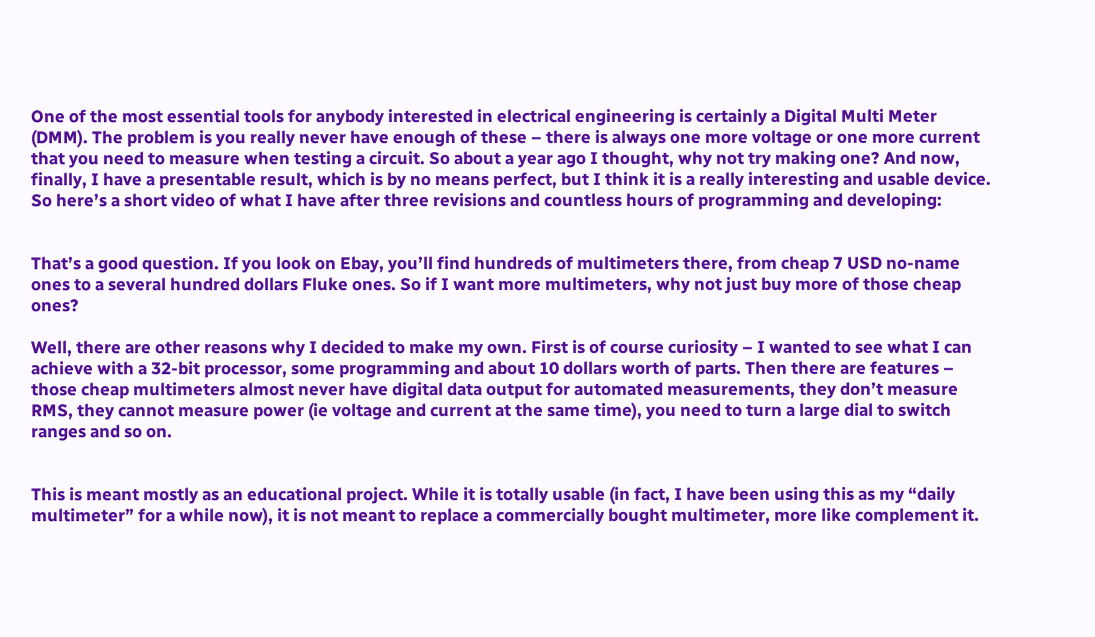One of the most essential tools for anybody interested in electrical engineering is certainly a Digital Multi Meter (DMM). The problem is you really never have enough of these – there is always one more voltage or one more current that you need to measure when testing a circuit. So about a year ago I thought, why not try making one? And now, finally, I have a presentable result, which is by no means perfect, but I think it is a really interesting and usable device. So here’s a short video of what I have after three revisions and countless hours of programming and developing:


That’s a good question. If you look on Ebay, you’ll find hundreds of multimeters there, from cheap 7 USD no-name ones to a several hundred dollars Fluke ones. So if I want more multimeters, why not just buy more of those cheap ones?

Well, there are other reasons why I decided to make my own. First is of course curiosity – I wanted to see what I can achieve with a 32-bit processor, some programming and about 10 dollars worth of parts. Then there are features – those cheap multimeters almost never have digital data output for automated measurements, they don’t measure RMS, they cannot measure power (ie voltage and current at the same time), you need to turn a large dial to switch ranges and so on.


This is meant mostly as an educational project. While it is totally usable (in fact, I have been using this as my “daily multimeter” for a while now), it is not meant to replace a commercially bought multimeter, more like complement it.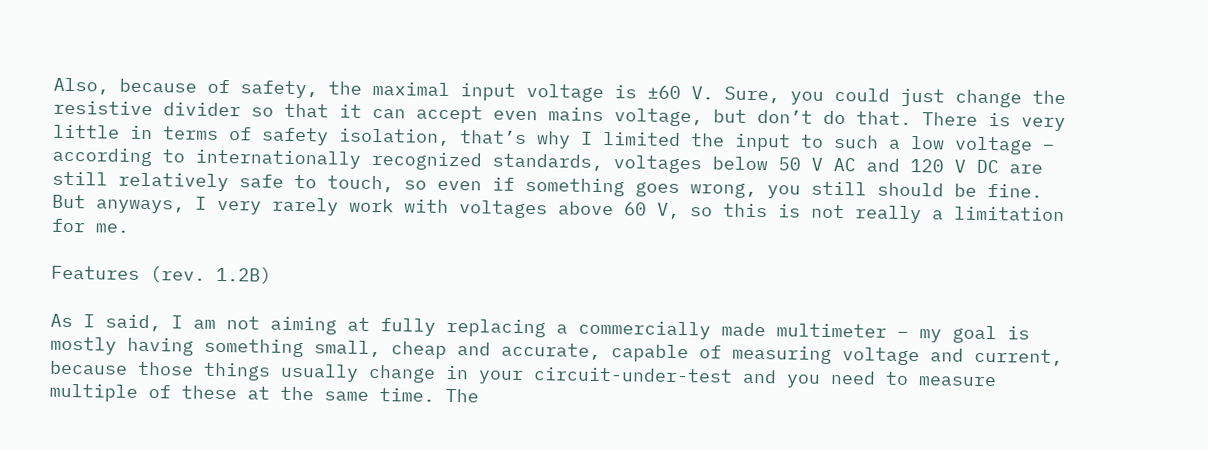Also, because of safety, the maximal input voltage is ±60 V. Sure, you could just change the resistive divider so that it can accept even mains voltage, but don’t do that. There is very little in terms of safety isolation, that’s why I limited the input to such a low voltage – according to internationally recognized standards, voltages below 50 V AC and 120 V DC are still relatively safe to touch, so even if something goes wrong, you still should be fine. But anyways, I very rarely work with voltages above 60 V, so this is not really a limitation for me.

Features (rev. 1.2B)

As I said, I am not aiming at fully replacing a commercially made multimeter – my goal is mostly having something small, cheap and accurate, capable of measuring voltage and current, because those things usually change in your circuit-under-test and you need to measure multiple of these at the same time. The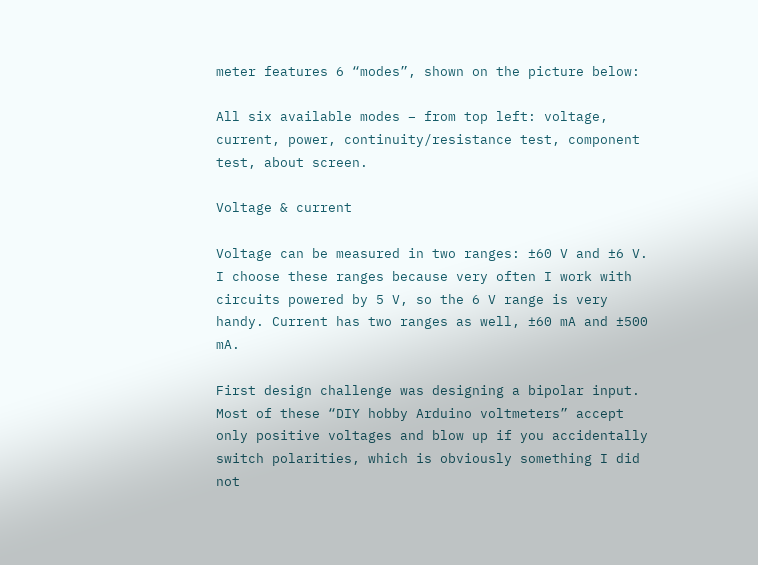meter features 6 “modes”, shown on the picture below:

All six available modes – from top left: voltage, current, power, continuity/resistance test, component test, about screen.

Voltage & current

Voltage can be measured in two ranges: ±60 V and ±6 V. I choose these ranges because very often I work with circuits powered by 5 V, so the 6 V range is very handy. Current has two ranges as well, ±60 mA and ±500 mA.

First design challenge was designing a bipolar input. Most of these “DIY hobby Arduino voltmeters” accept only positive voltages and blow up if you accidentally switch polarities, which is obviously something I did not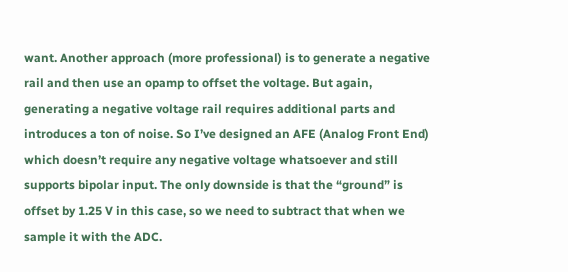want. Another approach (more professional) is to generate a negative rail and then use an opamp to offset the voltage. But again, generating a negative voltage rail requires additional parts and introduces a ton of noise. So I’ve designed an AFE (Analog Front End) which doesn’t require any negative voltage whatsoever and still supports bipolar input. The only downside is that the “ground” is offset by 1.25 V in this case, so we need to subtract that when we sample it with the ADC.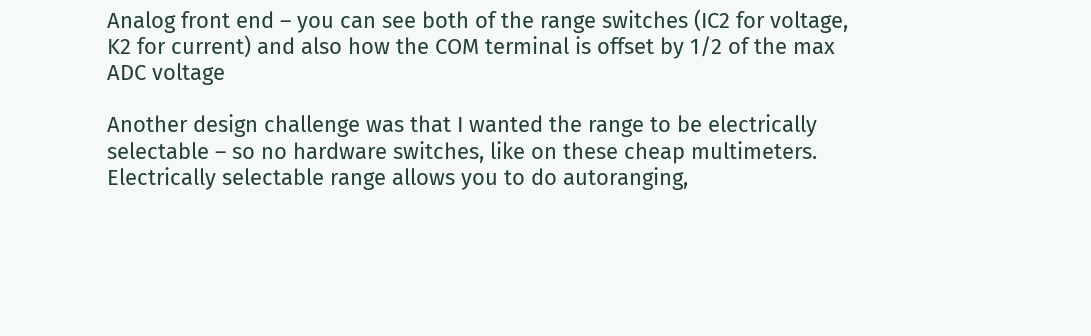Analog front end – you can see both of the range switches (IC2 for voltage, K2 for current) and also how the COM terminal is offset by 1/2 of the max ADC voltage

Another design challenge was that I wanted the range to be electrically selectable – so no hardware switches, like on these cheap multimeters. Electrically selectable range allows you to do autoranging,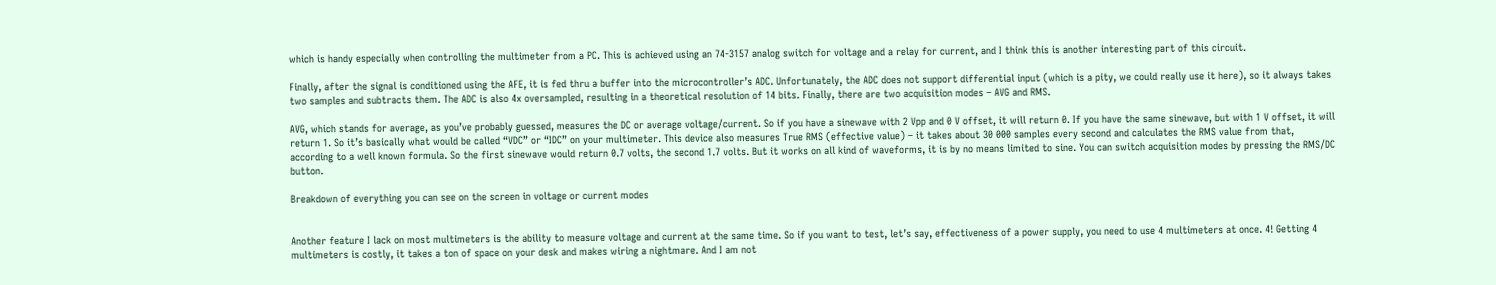which is handy especially when controlling the multimeter from a PC. This is achieved using an 74-3157 analog switch for voltage and a relay for current, and I think this is another interesting part of this circuit.

Finally, after the signal is conditioned using the AFE, it is fed thru a buffer into the microcontroller’s ADC. Unfortunately, the ADC does not support differential input (which is a pity, we could really use it here), so it always takes two samples and subtracts them. The ADC is also 4x oversampled, resulting in a theoretical resolution of 14 bits. Finally, there are two acquisition modes – AVG and RMS.

AVG, which stands for average, as you’ve probably guessed, measures the DC or average voltage/current. So if you have a sinewave with 2 Vpp and 0 V offset, it will return 0. If you have the same sinewave, but with 1 V offset, it will return 1. So it’s basically what would be called “VDC” or “IDC” on your multimeter. This device also measures True RMS (effective value) – it takes about 30 000 samples every second and calculates the RMS value from that, according to a well known formula. So the first sinewave would return 0.7 volts, the second 1.7 volts. But it works on all kind of waveforms, it is by no means limited to sine. You can switch acquisition modes by pressing the RMS/DC button.

Breakdown of everything you can see on the screen in voltage or current modes


Another feature I lack on most multimeters is the ability to measure voltage and current at the same time. So if you want to test, let’s say, effectiveness of a power supply, you need to use 4 multimeters at once. 4! Getting 4 multimeters is costly, it takes a ton of space on your desk and makes wiring a nightmare. And I am not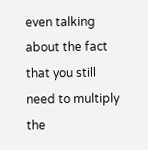even talking about the fact that you still need to multiply the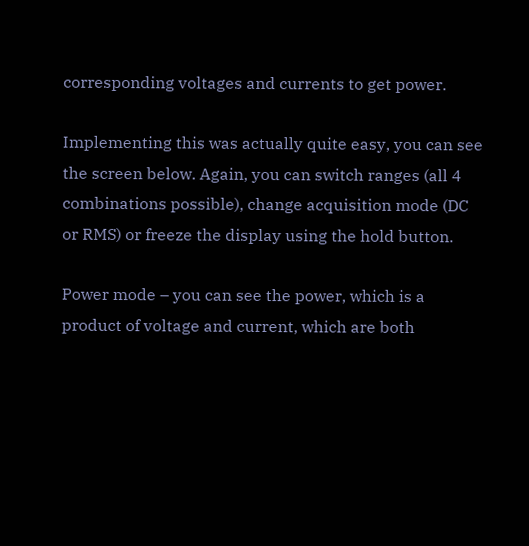corresponding voltages and currents to get power.

Implementing this was actually quite easy, you can see the screen below. Again, you can switch ranges (all 4 combinations possible), change acquisition mode (DC or RMS) or freeze the display using the hold button.

Power mode – you can see the power, which is a product of voltage and current, which are both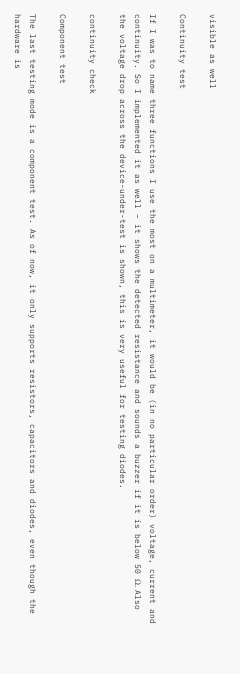visible as well

Continuity test

If I was to name three functions I use the most on a multimeter, it would be (in no particular order) voltage, current and continuity. So I implemented it as well – it shows the detected resistance and sounds a buzzer if it is below 50 Ω. Also the voltage drop across the device-under-test is shown, this is very useful for testing diodes.

continuity check

Component test

The last testing mode is a component test. As of now, it only supports resistors, capacitors and diodes, even though the hardware is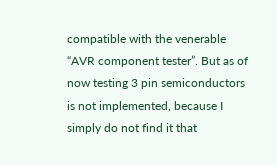compatible with the venerable “AVR component tester”. But as of now testing 3 pin semiconductors is not implemented, because I simply do not find it that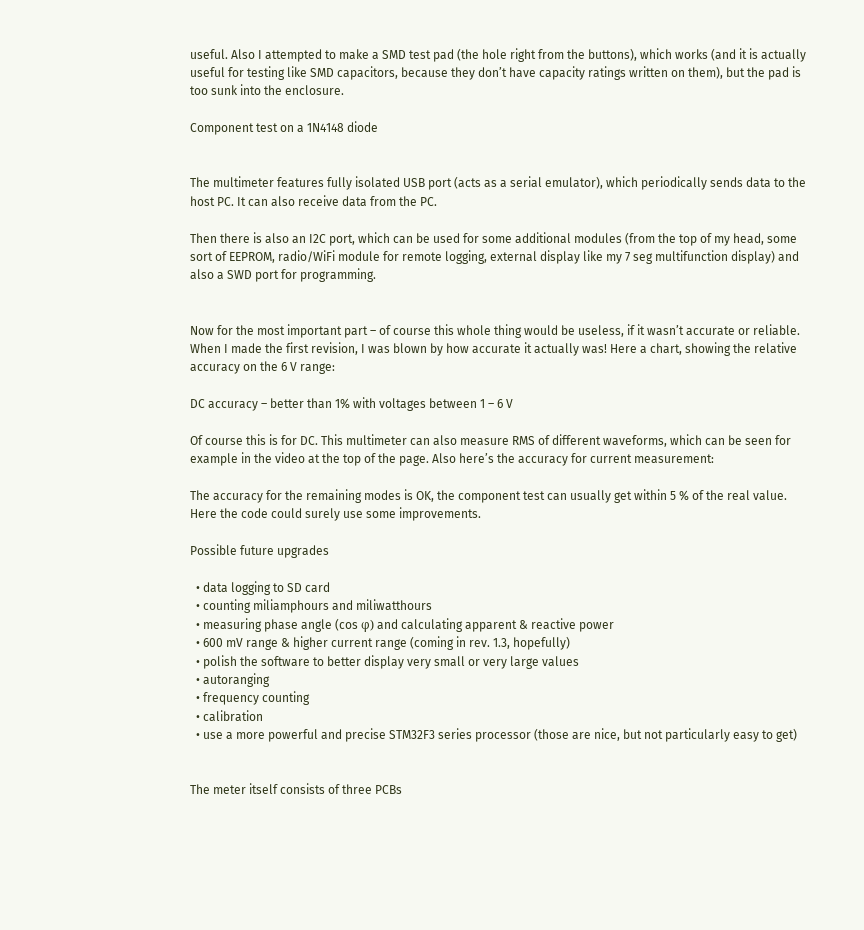useful. Also I attempted to make a SMD test pad (the hole right from the buttons), which works (and it is actually useful for testing like SMD capacitors, because they don’t have capacity ratings written on them), but the pad is too sunk into the enclosure.

Component test on a 1N4148 diode


The multimeter features fully isolated USB port (acts as a serial emulator), which periodically sends data to the host PC. It can also receive data from the PC.

Then there is also an I2C port, which can be used for some additional modules (from the top of my head, some sort of EEPROM, radio/WiFi module for remote logging, external display like my 7 seg multifunction display) and also a SWD port for programming.


Now for the most important part – of course this whole thing would be useless, if it wasn’t accurate or reliable. When I made the first revision, I was blown by how accurate it actually was! Here a chart, showing the relative accuracy on the 6 V range:

DC accuracy – better than 1% with voltages between 1 – 6 V

Of course this is for DC. This multimeter can also measure RMS of different waveforms, which can be seen for example in the video at the top of the page. Also here’s the accuracy for current measurement:

The accuracy for the remaining modes is OK, the component test can usually get within 5 % of the real value. Here the code could surely use some improvements.

Possible future upgrades

  • data logging to SD card
  • counting miliamphours and miliwatthours
  • measuring phase angle (cos φ) and calculating apparent & reactive power
  • 600 mV range & higher current range (coming in rev. 1.3, hopefully)
  • polish the software to better display very small or very large values
  • autoranging
  • frequency counting
  • calibration
  • use a more powerful and precise STM32F3 series processor (those are nice, but not particularly easy to get)


The meter itself consists of three PCBs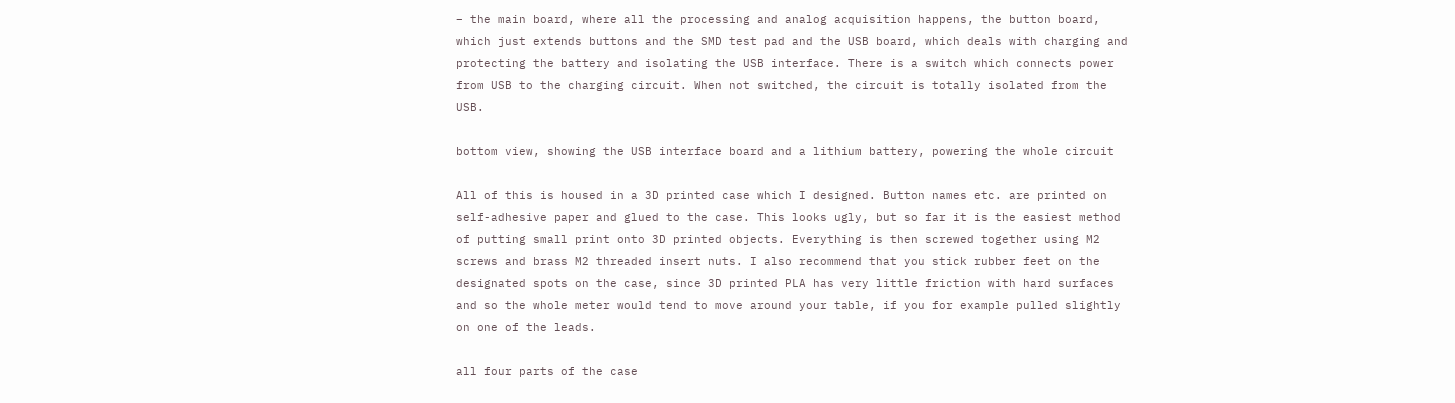– the main board, where all the processing and analog acquisition happens, the button board, which just extends buttons and the SMD test pad and the USB board, which deals with charging and protecting the battery and isolating the USB interface. There is a switch which connects power from USB to the charging circuit. When not switched, the circuit is totally isolated from the USB.

bottom view, showing the USB interface board and a lithium battery, powering the whole circuit

All of this is housed in a 3D printed case which I designed. Button names etc. are printed on self-adhesive paper and glued to the case. This looks ugly, but so far it is the easiest method of putting small print onto 3D printed objects. Everything is then screwed together using M2 screws and brass M2 threaded insert nuts. I also recommend that you stick rubber feet on the designated spots on the case, since 3D printed PLA has very little friction with hard surfaces and so the whole meter would tend to move around your table, if you for example pulled slightly on one of the leads.

all four parts of the case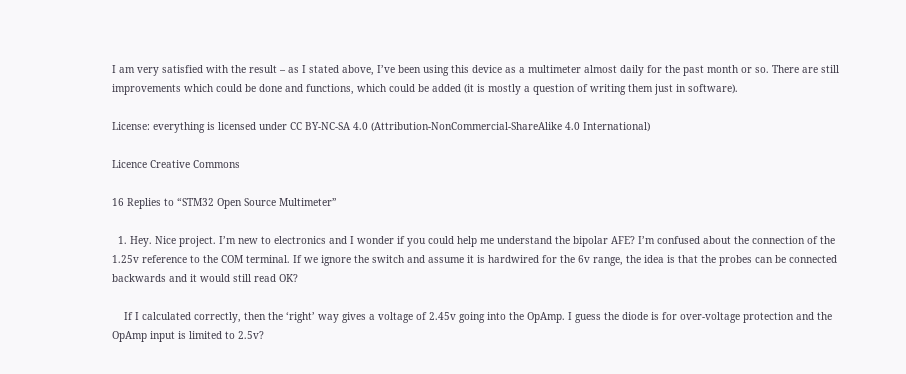I am very satisfied with the result – as I stated above, I’ve been using this device as a multimeter almost daily for the past month or so. There are still improvements which could be done and functions, which could be added (it is mostly a question of writing them just in software).

License: everything is licensed under CC BY-NC-SA 4.0 (Attribution-NonCommercial-ShareAlike 4.0 International)

Licence Creative Commons

16 Replies to “STM32 Open Source Multimeter”

  1. Hey. Nice project. I’m new to electronics and I wonder if you could help me understand the bipolar AFE? I’m confused about the connection of the 1.25v reference to the COM terminal. If we ignore the switch and assume it is hardwired for the 6v range, the idea is that the probes can be connected backwards and it would still read OK?

    If I calculated correctly, then the ‘right’ way gives a voltage of 2.45v going into the OpAmp. I guess the diode is for over-voltage protection and the OpAmp input is limited to 2.5v?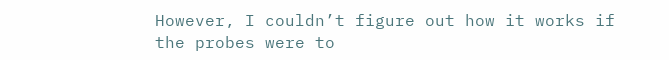However, I couldn’t figure out how it works if the probes were to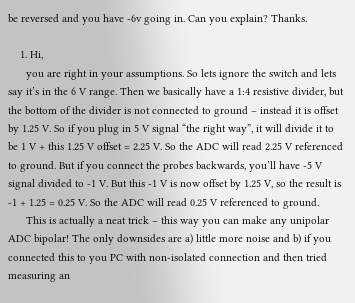be reversed and you have -6v going in. Can you explain? Thanks.

    1. Hi,
      you are right in your assumptions. So lets ignore the switch and lets say it’s in the 6 V range. Then we basically have a 1:4 resistive divider, but the bottom of the divider is not connected to ground – instead it is offset by 1.25 V. So if you plug in 5 V signal “the right way”, it will divide it to be 1 V + this 1.25 V offset = 2.25 V. So the ADC will read 2.25 V referenced to ground. But if you connect the probes backwards, you’ll have -5 V signal divided to -1 V. But this -1 V is now offset by 1.25 V, so the result is -1 + 1.25 = 0.25 V. So the ADC will read 0.25 V referenced to ground.
      This is actually a neat trick – this way you can make any unipolar ADC bipolar! The only downsides are a) little more noise and b) if you connected this to you PC with non-isolated connection and then tried measuring an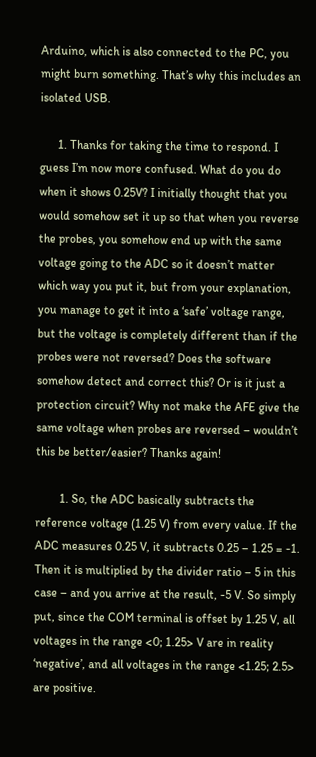Arduino, which is also connected to the PC, you might burn something. That’s why this includes an isolated USB.

      1. Thanks for taking the time to respond. I guess I’m now more confused. What do you do when it shows 0.25V? I initially thought that you would somehow set it up so that when you reverse the probes, you somehow end up with the same voltage going to the ADC so it doesn’t matter which way you put it, but from your explanation, you manage to get it into a ‘safe’ voltage range, but the voltage is completely different than if the probes were not reversed? Does the software somehow detect and correct this? Or is it just a protection circuit? Why not make the AFE give the same voltage when probes are reversed – wouldn’t this be better/easier? Thanks again!

        1. So, the ADC basically subtracts the reference voltage (1.25 V) from every value. If the ADC measures 0.25 V, it subtracts 0.25 – 1.25 = -1. Then it is multiplied by the divider ratio – 5 in this case – and you arrive at the result, -5 V. So simply put, since the COM terminal is offset by 1.25 V, all voltages in the range <0; 1.25> V are in reality ‘negative’, and all voltages in the range <1.25; 2.5> are positive.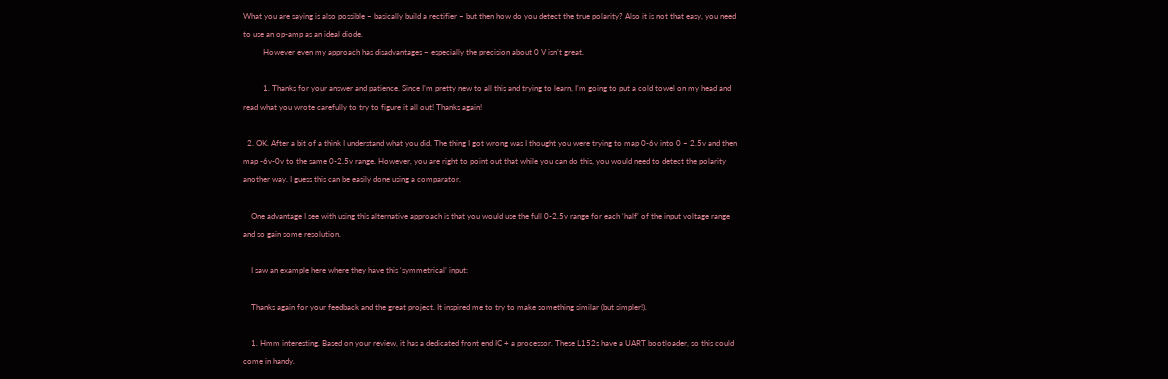What you are saying is also possible – basically build a rectifier – but then how do you detect the true polarity? Also it is not that easy, you need to use an op-amp as an ideal diode.
          However even my approach has disadvantages – especially the precision about 0 V isn’t great.

          1. Thanks for your answer and patience. Since I’m pretty new to all this and trying to learn, I’m going to put a cold towel on my head and read what you wrote carefully to try to figure it all out! Thanks again!

  2. OK. After a bit of a think I understand what you did. The thing I got wrong was I thought you were trying to map 0-6v into 0 – 2.5v and then map -6v-0v to the same 0-2.5v range. However, you are right to point out that while you can do this, you would need to detect the polarity another way. I guess this can be easily done using a comparator.

    One advantage I see with using this alternative approach is that you would use the full 0-2.5v range for each ‘half’ of the input voltage range and so gain some resolution.

    I saw an example here where they have this ‘symmetrical’ input:

    Thanks again for your feedback and the great project. It inspired me to try to make something similar (but simpler!).

    1. Hmm interesting. Based on your review, it has a dedicated front end IC + a processor. These L152s have a UART bootloader, so this could come in handy.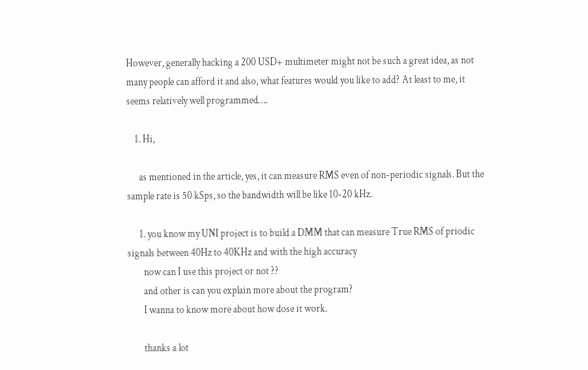However, generally hacking a 200 USD+ multimeter might not be such a great idea, as not many people can afford it and also, what features would you like to add? At least to me, it seems relatively well programmed….

    1. Hi,

      as mentioned in the article, yes, it can measure RMS even of non-periodic signals. But the sample rate is 50 kSps, so the bandwidth will be like 10-20 kHz.

      1. you know my UNI project is to build a DMM that can measure True RMS of priodic signals between 40Hz to 40KHz and with the high accuracy
        now can I use this project or not ??
        and other is can you explain more about the program?
        I wanna to know more about how dose it work.

        thanks a lot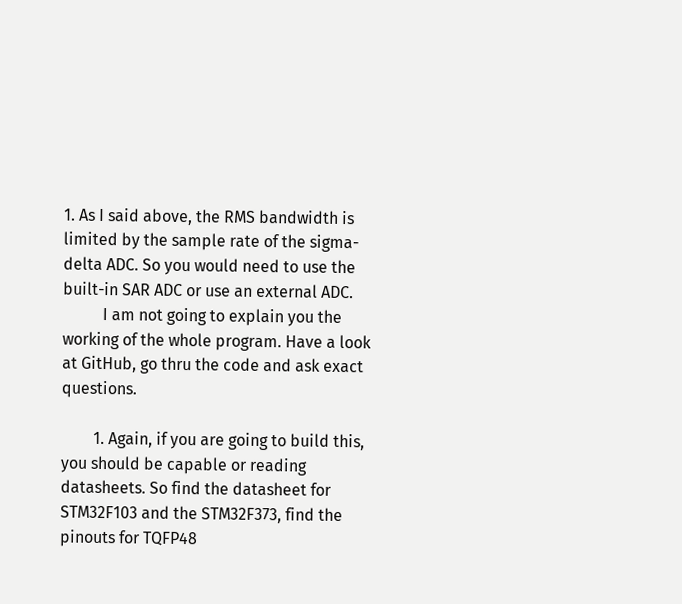1. As I said above, the RMS bandwidth is limited by the sample rate of the sigma-delta ADC. So you would need to use the built-in SAR ADC or use an external ADC.
          I am not going to explain you the working of the whole program. Have a look at GitHub, go thru the code and ask exact questions.

        1. Again, if you are going to build this, you should be capable or reading datasheets. So find the datasheet for STM32F103 and the STM32F373, find the pinouts for TQFP48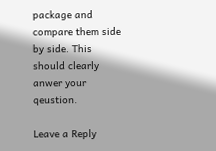package and compare them side by side. This should clearly anwer your qeustion.

Leave a Reply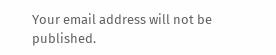Your email address will not be published.